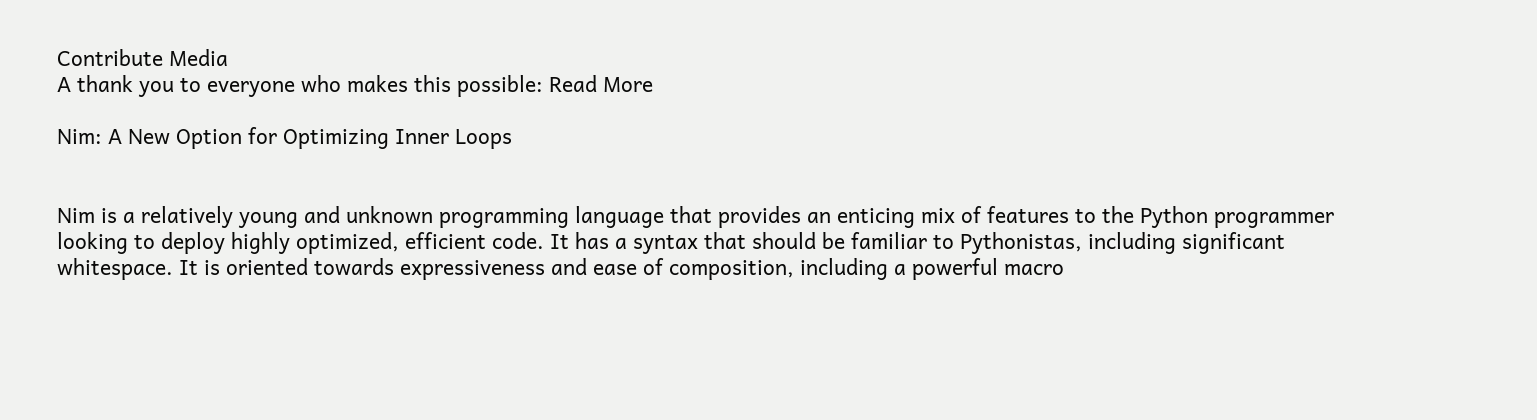Contribute Media
A thank you to everyone who makes this possible: Read More

Nim: A New Option for Optimizing Inner Loops


Nim is a relatively young and unknown programming language that provides an enticing mix of features to the Python programmer looking to deploy highly optimized, efficient code. It has a syntax that should be familiar to Pythonistas, including significant whitespace. It is oriented towards expressiveness and ease of composition, including a powerful macro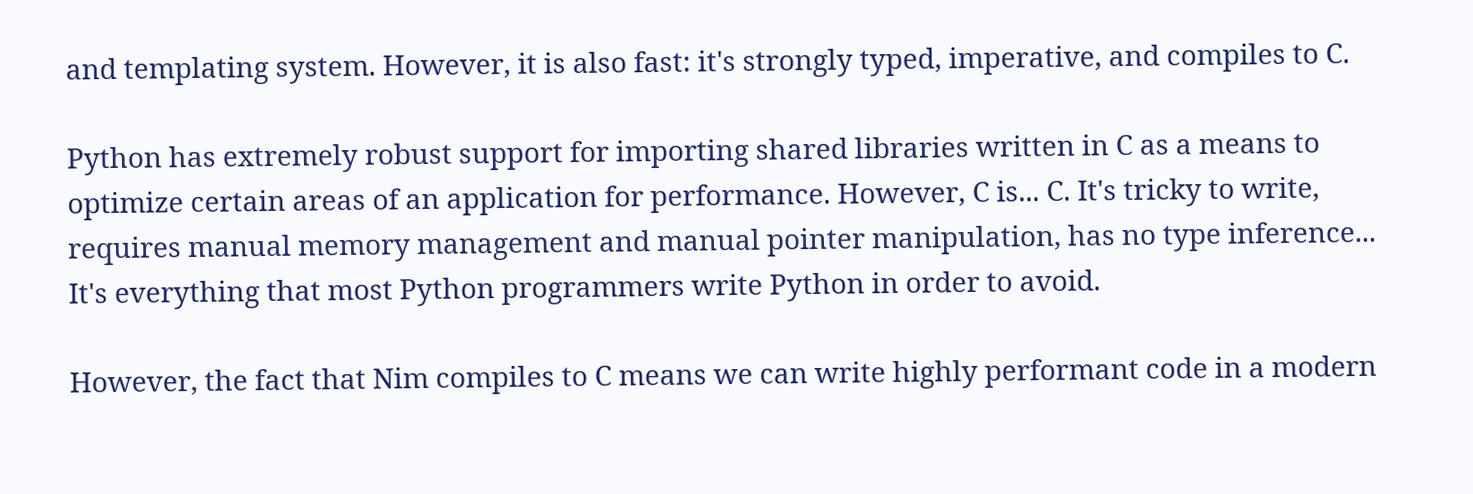and templating system. However, it is also fast: it's strongly typed, imperative, and compiles to C.

Python has extremely robust support for importing shared libraries written in C as a means to optimize certain areas of an application for performance. However, C is... C. It's tricky to write, requires manual memory management and manual pointer manipulation, has no type inference... It's everything that most Python programmers write Python in order to avoid.

However, the fact that Nim compiles to C means we can write highly performant code in a modern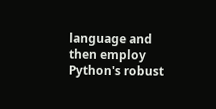language and then employ Python's robust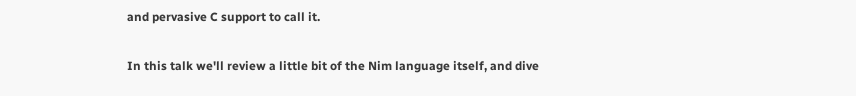and pervasive C support to call it.

In this talk we'll review a little bit of the Nim language itself, and dive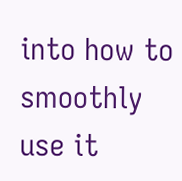into how to smoothly use it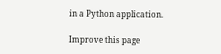in a Python application.

Improve this page